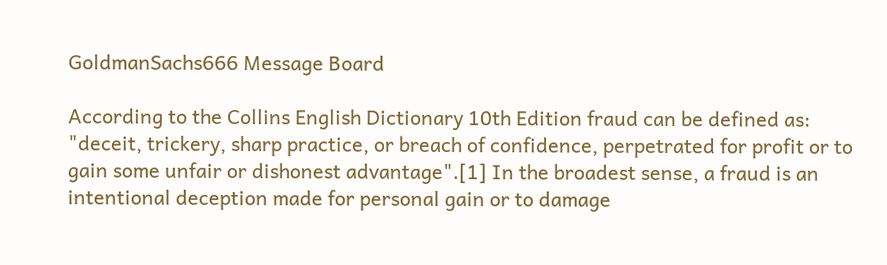GoldmanSachs666 Message Board

According to the Collins English Dictionary 10th Edition fraud can be defined as: "deceit, trickery, sharp practice, or breach of confidence, perpetrated for profit or to gain some unfair or dishonest advantage".[1] In the broadest sense, a fraud is an intentional deception made for personal gain or to damage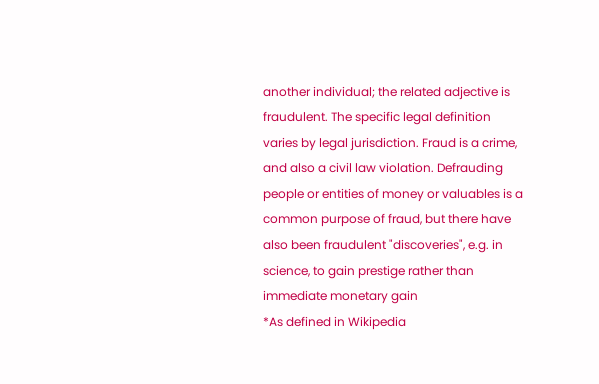another individual; the related adjective is fraudulent. The specific legal definition varies by legal jurisdiction. Fraud is a crime, and also a civil law violation. Defrauding people or entities of money or valuables is a common purpose of fraud, but there have also been fraudulent "discoveries", e.g. in science, to gain prestige rather than immediate monetary gain
*As defined in Wikipedia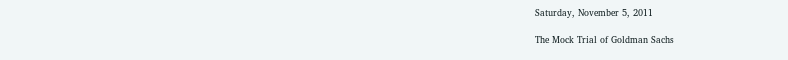Saturday, November 5, 2011

The Mock Trial of Goldman Sachs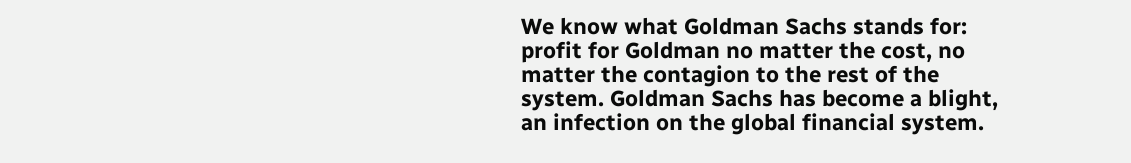We know what Goldman Sachs stands for: profit for Goldman no matter the cost, no matter the contagion to the rest of the system. Goldman Sachs has become a blight, an infection on the global financial system.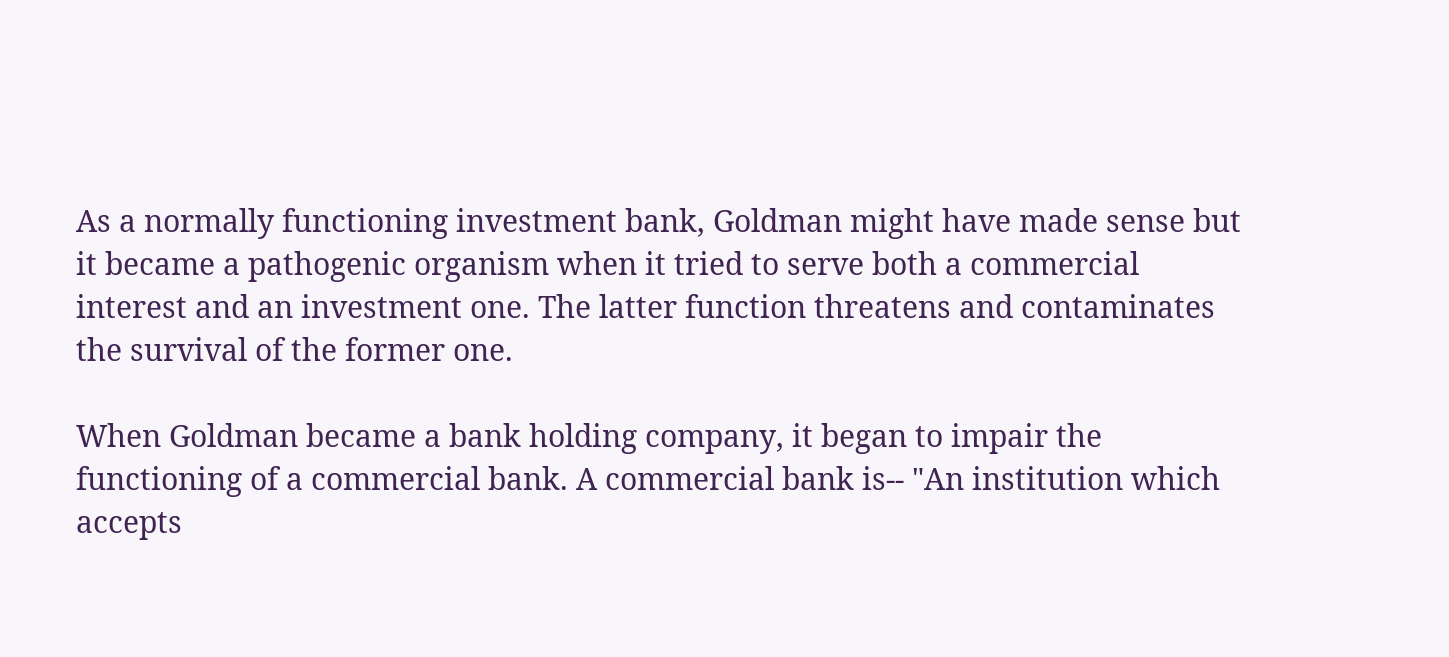As a normally functioning investment bank, Goldman might have made sense but it became a pathogenic organism when it tried to serve both a commercial interest and an investment one. The latter function threatens and contaminates the survival of the former one.

When Goldman became a bank holding company, it began to impair the functioning of a commercial bank. A commercial bank is-- "An institution which accepts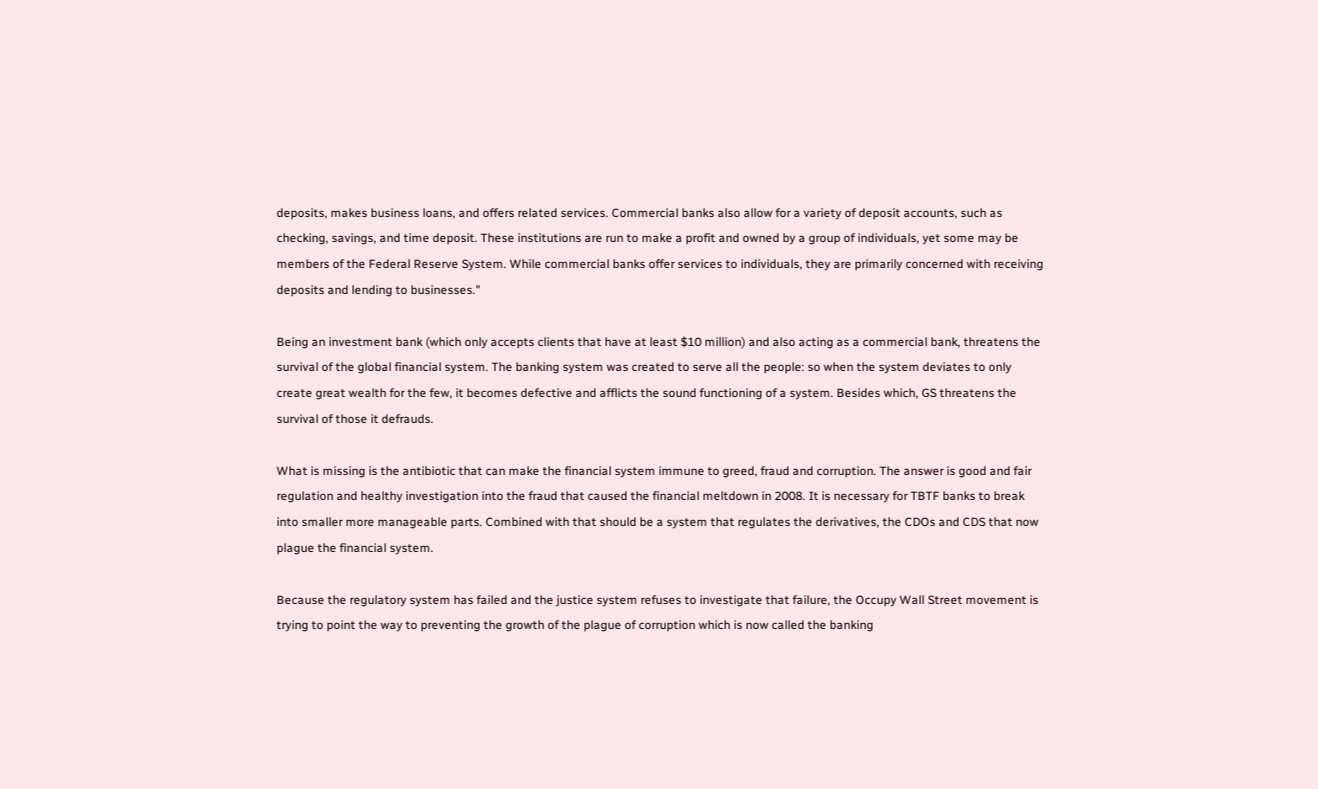deposits, makes business loans, and offers related services. Commercial banks also allow for a variety of deposit accounts, such as checking, savings, and time deposit. These institutions are run to make a profit and owned by a group of individuals, yet some may be members of the Federal Reserve System. While commercial banks offer services to individuals, they are primarily concerned with receiving deposits and lending to businesses."

Being an investment bank (which only accepts clients that have at least $10 million) and also acting as a commercial bank, threatens the survival of the global financial system. The banking system was created to serve all the people: so when the system deviates to only create great wealth for the few, it becomes defective and afflicts the sound functioning of a system. Besides which, GS threatens the survival of those it defrauds.

What is missing is the antibiotic that can make the financial system immune to greed, fraud and corruption. The answer is good and fair regulation and healthy investigation into the fraud that caused the financial meltdown in 2008. It is necessary for TBTF banks to break into smaller more manageable parts. Combined with that should be a system that regulates the derivatives, the CDOs and CDS that now plague the financial system.

Because the regulatory system has failed and the justice system refuses to investigate that failure, the Occupy Wall Street movement is trying to point the way to preventing the growth of the plague of corruption which is now called the banking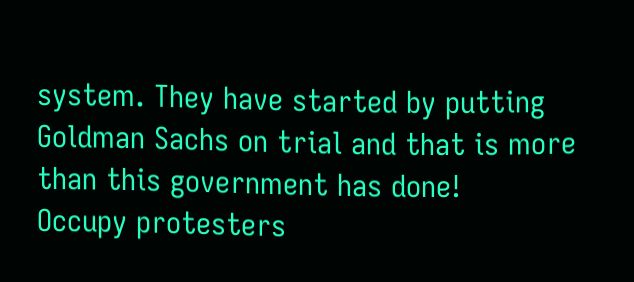system. They have started by putting Goldman Sachs on trial and that is more than this government has done!
Occupy protesters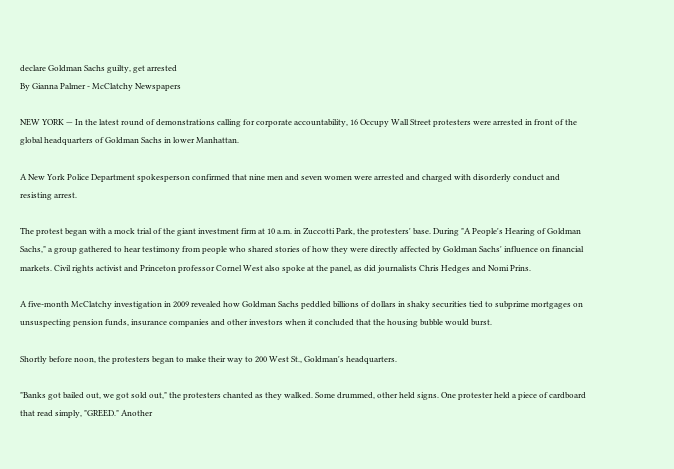declare Goldman Sachs guilty, get arrested
By Gianna Palmer - McClatchy Newspapers

NEW YORK — In the latest round of demonstrations calling for corporate accountability, 16 Occupy Wall Street protesters were arrested in front of the global headquarters of Goldman Sachs in lower Manhattan.

A New York Police Department spokesperson confirmed that nine men and seven women were arrested and charged with disorderly conduct and resisting arrest.

The protest began with a mock trial of the giant investment firm at 10 a.m. in Zuccotti Park, the protesters' base. During "A People's Hearing of Goldman Sachs," a group gathered to hear testimony from people who shared stories of how they were directly affected by Goldman Sachs' influence on financial markets. Civil rights activist and Princeton professor Cornel West also spoke at the panel, as did journalists Chris Hedges and Nomi Prins.

A five-month McClatchy investigation in 2009 revealed how Goldman Sachs peddled billions of dollars in shaky securities tied to subprime mortgages on unsuspecting pension funds, insurance companies and other investors when it concluded that the housing bubble would burst.

Shortly before noon, the protesters began to make their way to 200 West St., Goldman's headquarters.

"Banks got bailed out, we got sold out," the protesters chanted as they walked. Some drummed, other held signs. One protester held a piece of cardboard that read simply, "GREED." Another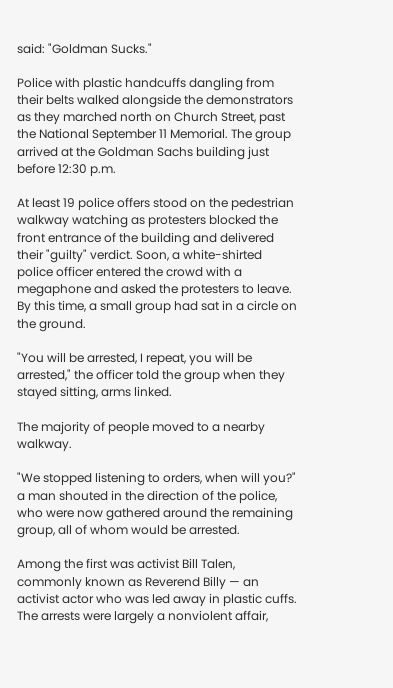said: "Goldman Sucks."

Police with plastic handcuffs dangling from their belts walked alongside the demonstrators as they marched north on Church Street, past the National September 11 Memorial. The group arrived at the Goldman Sachs building just before 12:30 p.m.

At least 19 police offers stood on the pedestrian walkway watching as protesters blocked the front entrance of the building and delivered their "guilty" verdict. Soon, a white-shirted police officer entered the crowd with a megaphone and asked the protesters to leave. By this time, a small group had sat in a circle on the ground.

"You will be arrested, I repeat, you will be arrested," the officer told the group when they stayed sitting, arms linked.

The majority of people moved to a nearby walkway.

"We stopped listening to orders, when will you?" a man shouted in the direction of the police, who were now gathered around the remaining group, all of whom would be arrested.

Among the first was activist Bill Talen, commonly known as Reverend Billy — an activist actor who was led away in plastic cuffs. The arrests were largely a nonviolent affair,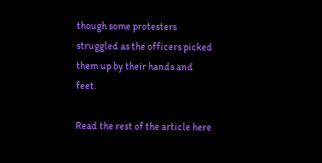though some protesters struggled as the officers picked them up by their hands and feet.

Read the rest of the article here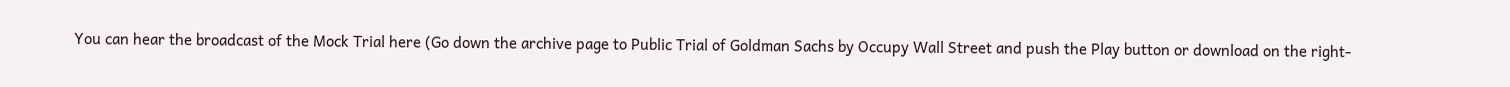You can hear the broadcast of the Mock Trial here (Go down the archive page to Public Trial of Goldman Sachs by Occupy Wall Street and push the Play button or download on the right-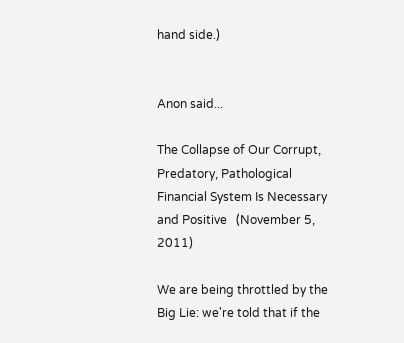hand side.)


Anon said...

The Collapse of Our Corrupt, Predatory, Pathological Financial System Is Necessary and Positive   (November 5, 2011)

We are being throttled by the Big Lie: we're told that if the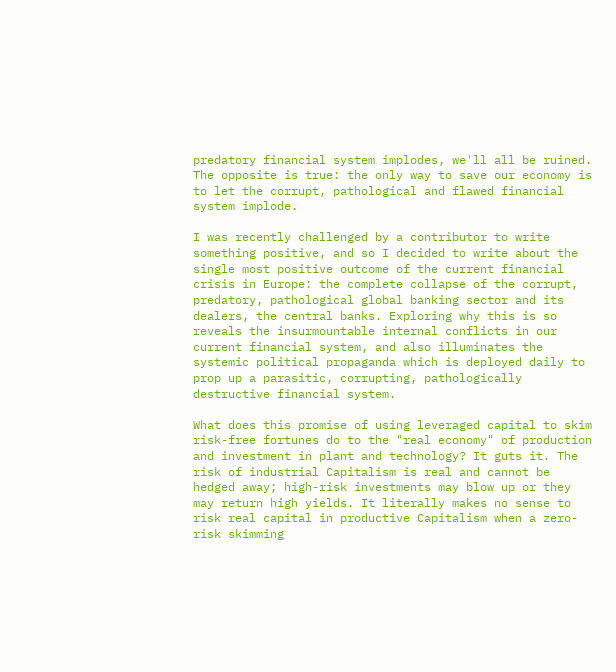predatory financial system implodes, we'll all be ruined. The opposite is true: the only way to save our economy is to let the corrupt, pathological and flawed financial system implode.

I was recently challenged by a contributor to write something positive, and so I decided to write about the single most positive outcome of the current financial crisis in Europe: the complete collapse of the corrupt, predatory, pathological global banking sector and its dealers, the central banks. Exploring why this is so reveals the insurmountable internal conflicts in our current financial system, and also illuminates the systemic political propaganda which is deployed daily to prop up a parasitic, corrupting, pathologically destructive financial system.

What does this promise of using leveraged capital to skim risk-free fortunes do to the "real economy" of production and investment in plant and technology? It guts it. The risk of industrial Capitalism is real and cannot be hedged away; high-risk investments may blow up or they may return high yields. It literally makes no sense to risk real capital in productive Capitalism when a zero-risk skimming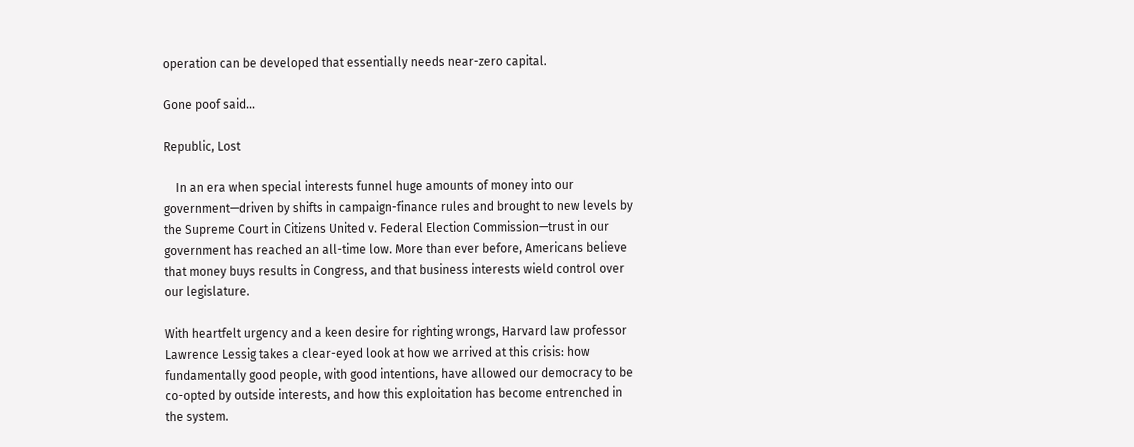operation can be developed that essentially needs near-zero capital.

Gone poof said...

Republic, Lost

    In an era when special interests funnel huge amounts of money into our government—driven by shifts in campaign-finance rules and brought to new levels by the Supreme Court in Citizens United v. Federal Election Commission—trust in our government has reached an all-time low. More than ever before, Americans believe that money buys results in Congress, and that business interests wield control over our legislature.

With heartfelt urgency and a keen desire for righting wrongs, Harvard law professor Lawrence Lessig takes a clear-eyed look at how we arrived at this crisis: how fundamentally good people, with good intentions, have allowed our democracy to be co-opted by outside interests, and how this exploitation has become entrenched in the system.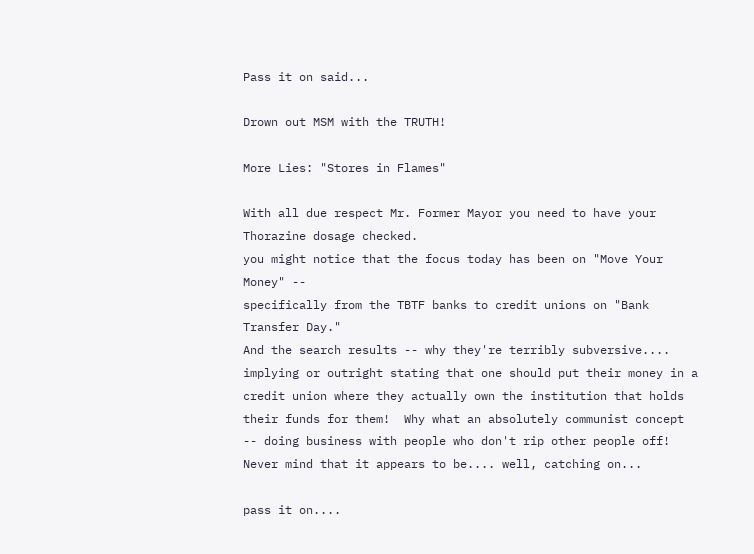Pass it on said...

Drown out MSM with the TRUTH!

More Lies: "Stores in Flames"

With all due respect Mr. Former Mayor you need to have your Thorazine dosage checked.
you might notice that the focus today has been on "Move Your Money" --
specifically from the TBTF banks to credit unions on "Bank Transfer Day."
And the search results -- why they're terribly subversive.... implying or outright stating that one should put their money in a credit union where they actually own the institution that holds their funds for them!  Why what an absolutely communist concept -- doing business with people who don't rip other people off! Never mind that it appears to be.... well, catching on...

pass it on....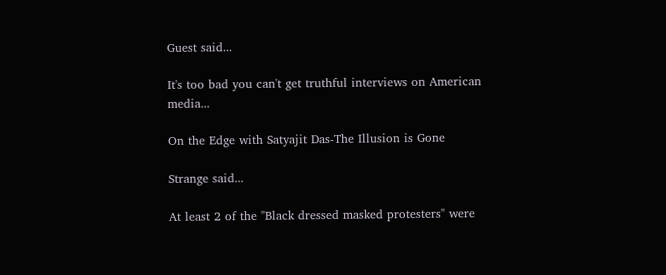Guest said...

It's too bad you can't get truthful interviews on American media...

On the Edge with Satyajit Das-The Illusion is Gone

Strange said...

At least 2 of the "Black dressed masked protesters" were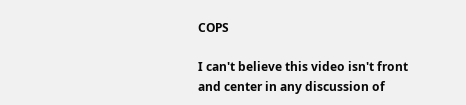COPS

I can't believe this video isn't front and center in any discussion of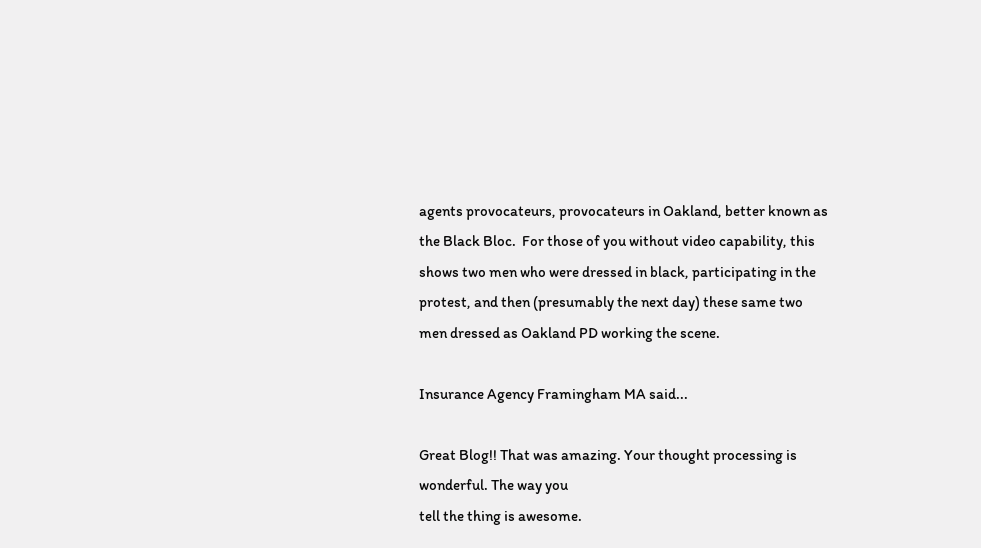agents provocateurs, provocateurs in Oakland, better known as the Black Bloc.  For those of you without video capability, this shows two men who were dressed in black, participating in the protest, and then (presumably the next day) these same two men dressed as Oakland PD working the scene.

Insurance Agency Framingham MA said...

Great Blog!! That was amazing. Your thought processing is wonderful. The way you
tell the thing is awesome.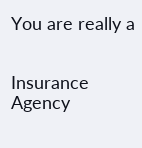You are really a


Insurance Agency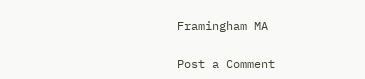Framingham MA

Post a Comment